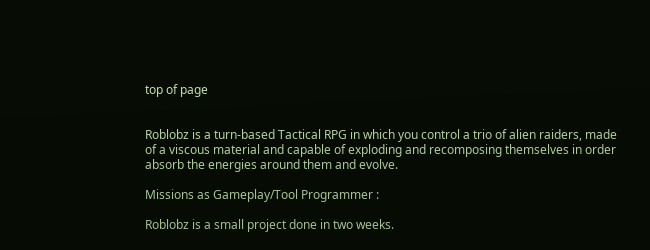top of page


Roblobz is a turn-based Tactical RPG in which you control a trio of alien raiders, made of a viscous material and capable of exploding and recomposing themselves in order absorb the energies around them and evolve.

Missions as Gameplay/Tool Programmer :

Roblobz is a small project done in two weeks.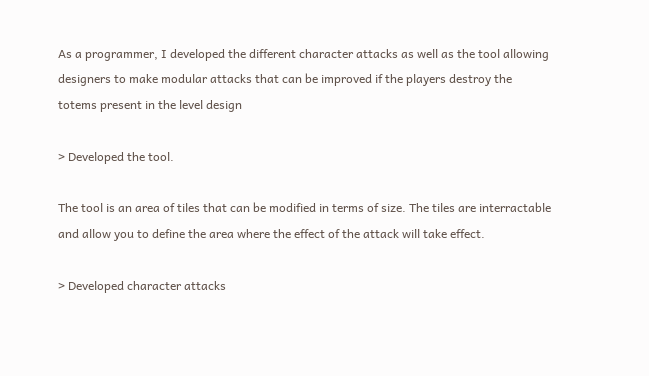As a programmer, I developed the different character attacks as well as the tool allowing designers to make modular attacks that can be improved if the players destroy the totems present in the level design

> Developed the tool.

The tool is an area of tiles that can be modified in terms of size. The tiles are interractable and allow you to define the area where the effect of the attack will take effect.

> Developed character attacks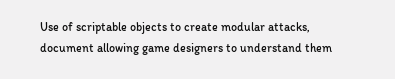Use of scriptable objects to create modular attacks, document allowing game designers to understand them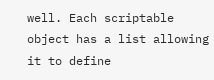well. Each scriptable object has a list allowing it to define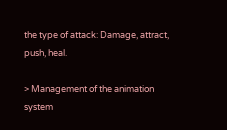the type of attack: Damage, attract, push, heal.

> Management of the animation system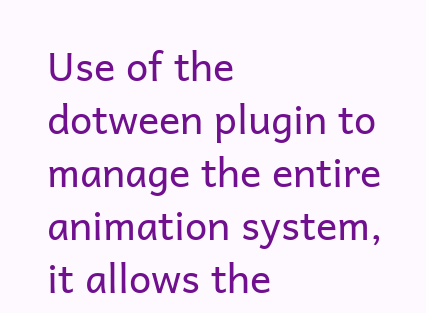Use of the dotween plugin to manage the entire animation system, it allows the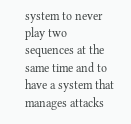system to never play two sequences at the same time and to have a system that manages attacks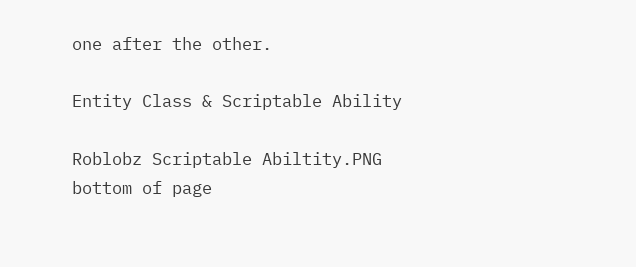one after the other.

Entity Class & Scriptable Ability

Roblobz Scriptable Abiltity.PNG
bottom of page